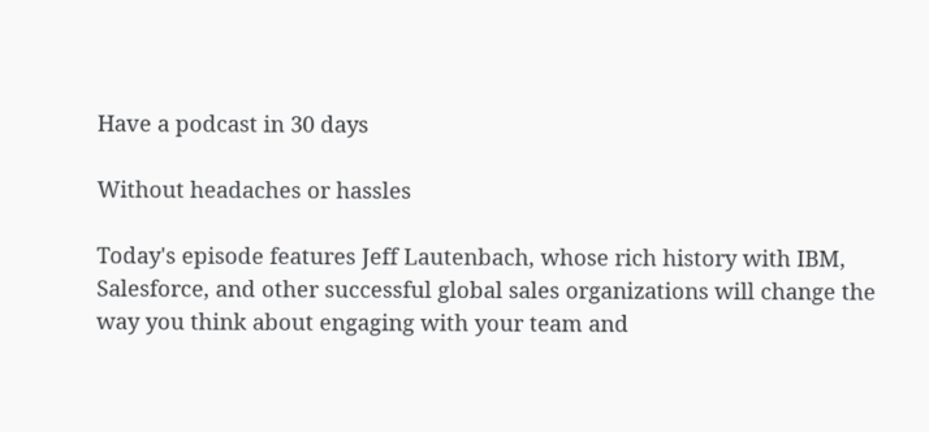Have a podcast in 30 days

Without headaches or hassles

Today's episode features Jeff Lautenbach, whose rich history with IBM, Salesforce, and other successful global sales organizations will change the way you think about engaging with your team and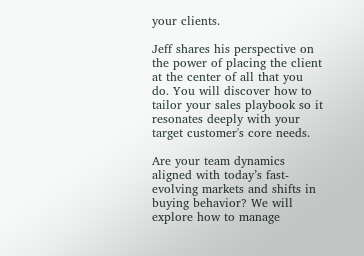your clients.

Jeff shares his perspective on the power of placing the client at the center of all that you do. You will discover how to tailor your sales playbook so it resonates deeply with your target customer's core needs.

Are your team dynamics aligned with today’s fast-evolving markets and shifts in buying behavior? We will explore how to manage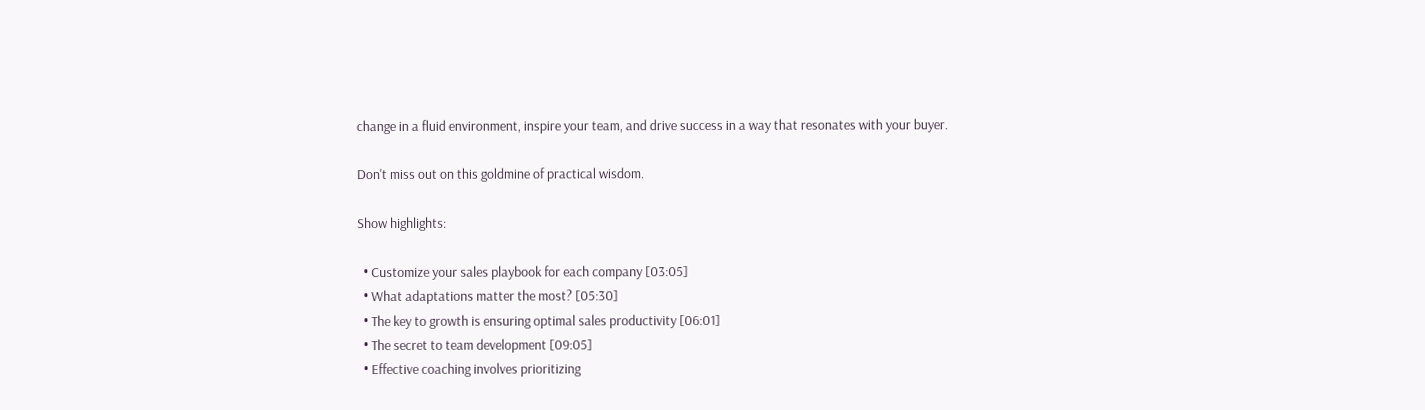change in a fluid environment, inspire your team, and drive success in a way that resonates with your buyer.

Don't miss out on this goldmine of practical wisdom.

Show highlights:

  • Customize your sales playbook for each company [03:05]
  • What adaptations matter the most? [05:30]
  • The key to growth is ensuring optimal sales productivity [06:01]
  • The secret to team development [09:05]
  • Effective coaching involves prioritizing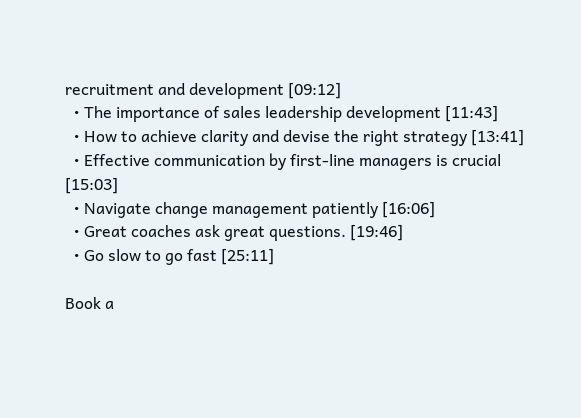recruitment and development [09:12]
  • The importance of sales leadership development [11:43]
  • How to achieve clarity and devise the right strategy [13:41]
  • Effective communication by first-line managers is crucial [15:03]
  • Navigate change management patiently [16:06]
  • Great coaches ask great questions. [19:46]
  • Go slow to go fast [25:11]

Book a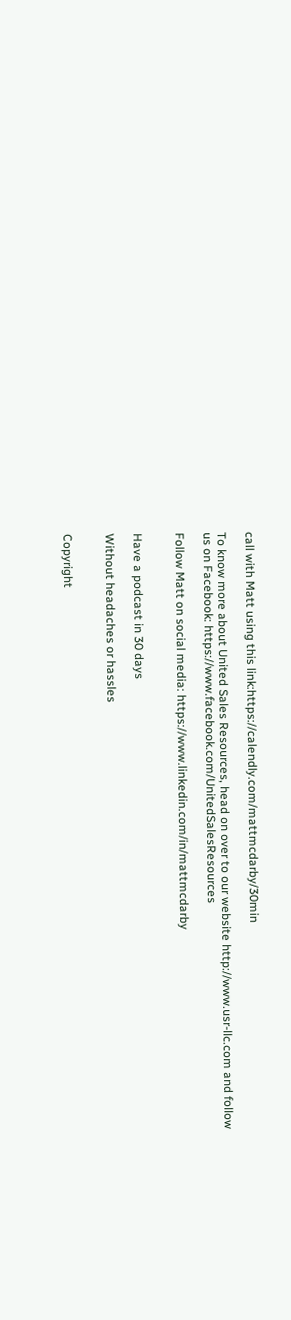call with Matt using this link:https://calendly.com/mattmcdarby/30min

To know more about United Sales Resources, head on over to our website http://www.usr-llc.com and follow us on Facebook: https://www.facebook.com/UnitedSalesResources

Follow Matt on social media: https://www.linkedin.com/in/mattmcdarby


Have a podcast in 30 days

Without headaches or hassles


Copyright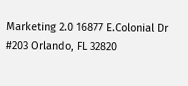Marketing 2.0 16877 E.Colonial Dr #203 Orlando, FL 32820